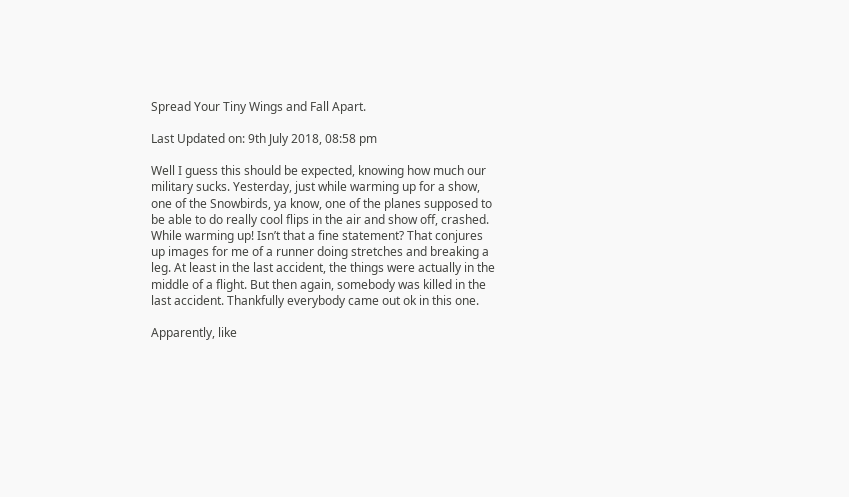Spread Your Tiny Wings and Fall Apart.

Last Updated on: 9th July 2018, 08:58 pm

Well I guess this should be expected, knowing how much our military sucks. Yesterday, just while warming up for a show, one of the Snowbirds, ya know, one of the planes supposed to be able to do really cool flips in the air and show off, crashed. While warming up! Isn’t that a fine statement? That conjures up images for me of a runner doing stretches and breaking a leg. At least in the last accident, the things were actually in the middle of a flight. But then again, somebody was killed in the last accident. Thankfully everybody came out ok in this one.

Apparently, like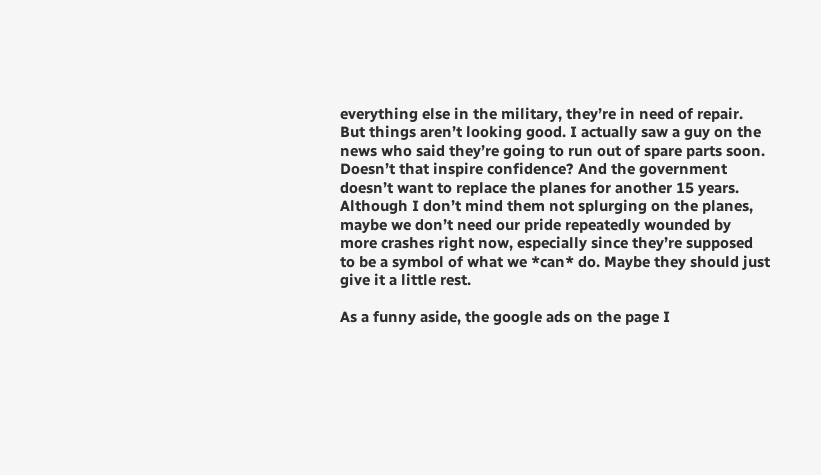everything else in the military, they’re in need of repair. But things aren’t looking good. I actually saw a guy on the news who said they’re going to run out of spare parts soon. Doesn’t that inspire confidence? And the government doesn’t want to replace the planes for another 15 years. Although I don’t mind them not splurging on the planes, maybe we don’t need our pride repeatedly wounded by more crashes right now, especially since they’re supposed to be a symbol of what we *can* do. Maybe they should just give it a little rest.

As a funny aside, the google ads on the page I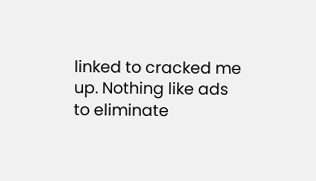linked to cracked me up. Nothing like ads to eliminate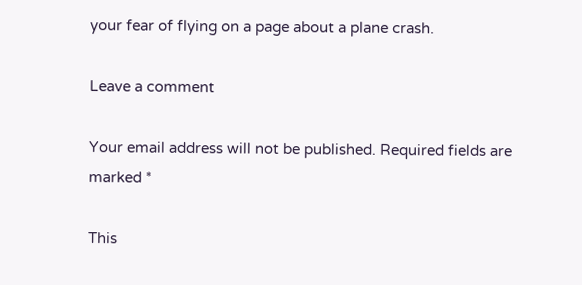your fear of flying on a page about a plane crash.

Leave a comment

Your email address will not be published. Required fields are marked *

This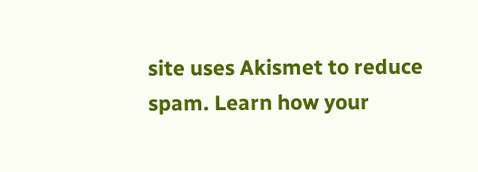site uses Akismet to reduce spam. Learn how your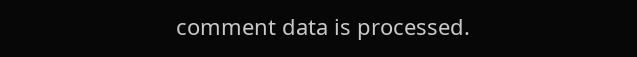comment data is processed.